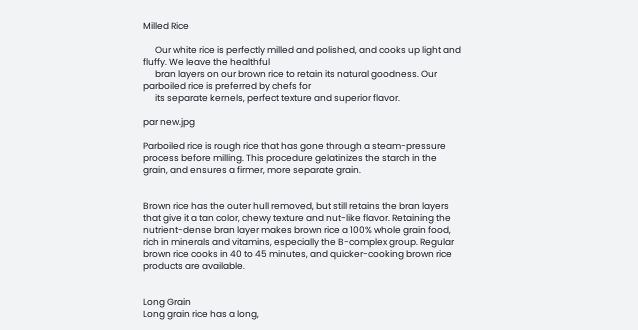Milled Rice

      Our white rice is perfectly milled and polished, and cooks up light and fluffy. We leave the healthful
      bran layers on our brown rice to retain its natural goodness. Our parboiled rice is preferred by chefs for
      its separate kernels, perfect texture and superior flavor.

par new.jpg

Parboiled rice is rough rice that has gone through a steam-pressure process before milling. This procedure gelatinizes the starch in the
grain, and ensures a firmer, more separate grain.


Brown rice has the outer hull removed, but still retains the bran layers that give it a tan color, chewy texture and nut-like flavor. Retaining the nutrient-dense bran layer makes brown rice a 100% whole grain food, rich in minerals and vitamins, especially the B-complex group. Regular brown rice cooks in 40 to 45 minutes, and quicker-cooking brown rice products are available.


Long Grain
Long grain rice has a long,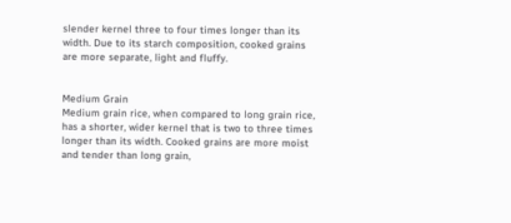slender kernel three to four times longer than its width. Due to its starch composition, cooked grains are more separate, light and fluffy.


Medium Grain
Medium grain rice, when compared to long grain rice, has a shorter, wider kernel that is two to three times longer than its width. Cooked grains are more moist and tender than long grain,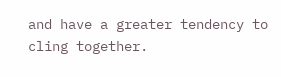and have a greater tendency to cling together.